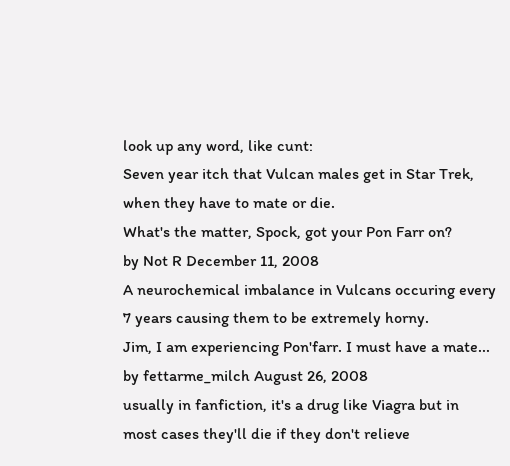look up any word, like cunt:
Seven year itch that Vulcan males get in Star Trek, when they have to mate or die.
What's the matter, Spock, got your Pon Farr on?
by Not R December 11, 2008
A neurochemical imbalance in Vulcans occuring every 7 years causing them to be extremely horny.
Jim, I am experiencing Pon'farr. I must have a mate...
by fettarme_milch August 26, 2008
usually in fanfiction, it's a drug like Viagra but in most cases they'll die if they don't relieve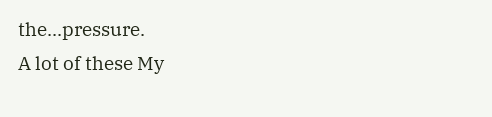the...pressure.
A lot of these My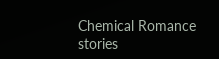Chemical Romance stories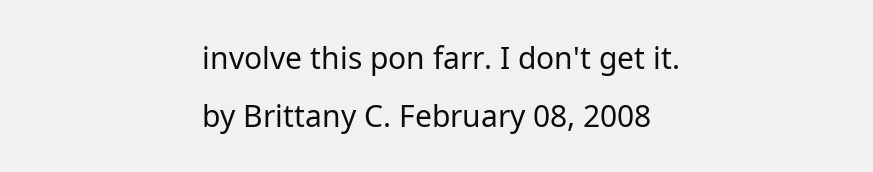involve this pon farr. I don't get it.
by Brittany C. February 08, 2008